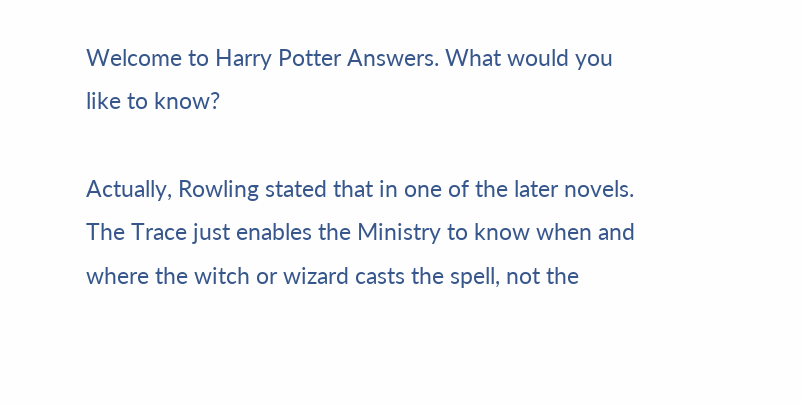Welcome to Harry Potter Answers. What would you like to know?

Actually, Rowling stated that in one of the later novels. The Trace just enables the Ministry to know when and where the witch or wizard casts the spell, not the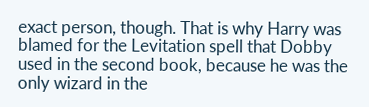exact person, though. That is why Harry was blamed for the Levitation spell that Dobby used in the second book, because he was the only wizard in the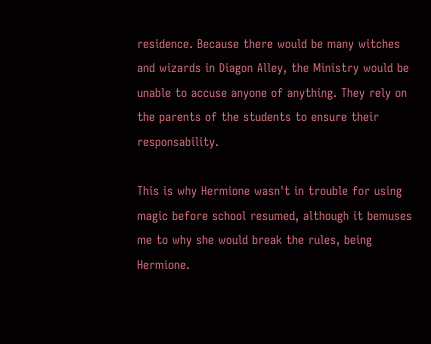residence. Because there would be many witches and wizards in Diagon Alley, the Ministry would be unable to accuse anyone of anything. They rely on the parents of the students to ensure their responsability.

This is why Hermione wasn't in trouble for using magic before school resumed, although it bemuses me to why she would break the rules, being Hermione.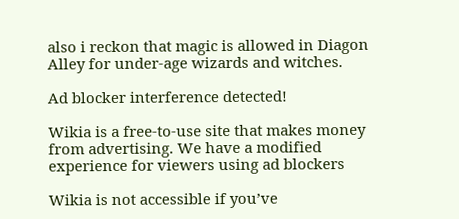also i reckon that magic is allowed in Diagon Alley for under-age wizards and witches.

Ad blocker interference detected!

Wikia is a free-to-use site that makes money from advertising. We have a modified experience for viewers using ad blockers

Wikia is not accessible if you’ve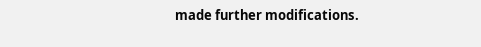made further modifications.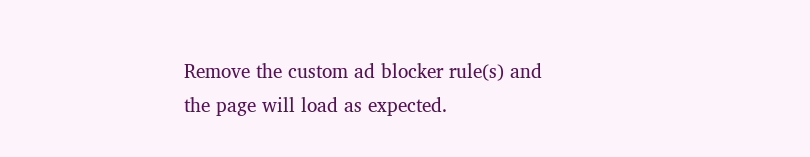Remove the custom ad blocker rule(s) and the page will load as expected.